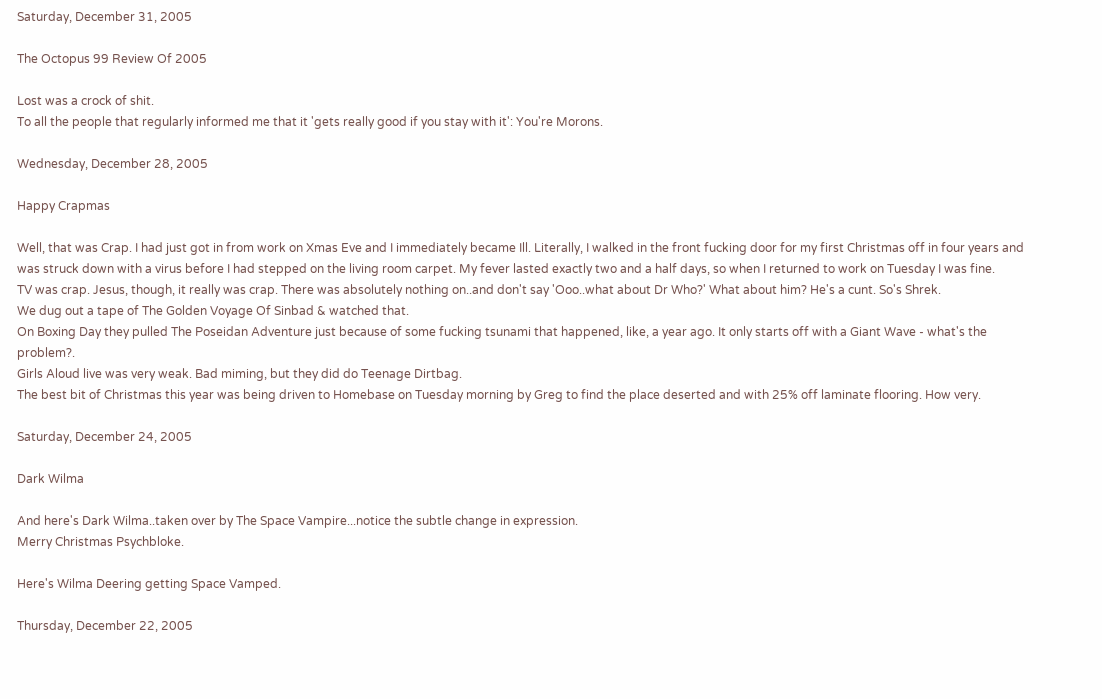Saturday, December 31, 2005

The Octopus 99 Review Of 2005

Lost was a crock of shit.
To all the people that regularly informed me that it 'gets really good if you stay with it': You're Morons.

Wednesday, December 28, 2005

Happy Crapmas

Well, that was Crap. I had just got in from work on Xmas Eve and I immediately became Ill. Literally, I walked in the front fucking door for my first Christmas off in four years and was struck down with a virus before I had stepped on the living room carpet. My fever lasted exactly two and a half days, so when I returned to work on Tuesday I was fine.
TV was crap. Jesus, though, it really was crap. There was absolutely nothing on..and don't say 'Ooo..what about Dr Who?' What about him? He's a cunt. So's Shrek.
We dug out a tape of The Golden Voyage Of Sinbad & watched that.
On Boxing Day they pulled The Poseidan Adventure just because of some fucking tsunami that happened, like, a year ago. It only starts off with a Giant Wave - what's the problem?.
Girls Aloud live was very weak. Bad miming, but they did do Teenage Dirtbag.
The best bit of Christmas this year was being driven to Homebase on Tuesday morning by Greg to find the place deserted and with 25% off laminate flooring. How very.

Saturday, December 24, 2005

Dark Wilma

And here's Dark Wilma..taken over by The Space Vampire...notice the subtle change in expression.
Merry Christmas Psychbloke.

Here's Wilma Deering getting Space Vamped.

Thursday, December 22, 2005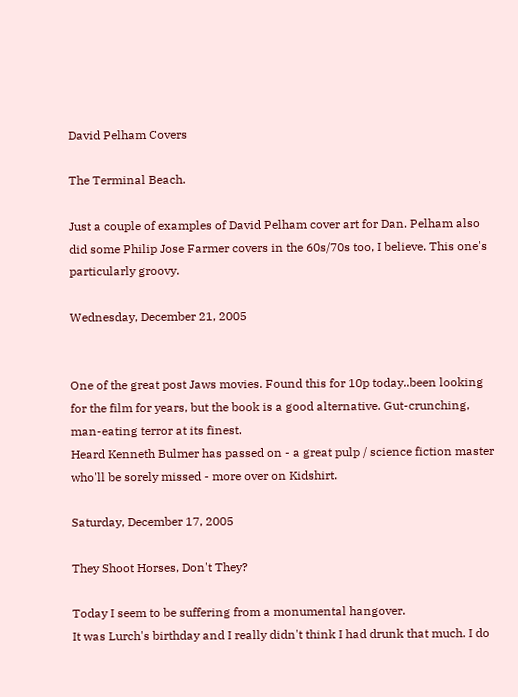David Pelham Covers

The Terminal Beach.

Just a couple of examples of David Pelham cover art for Dan. Pelham also did some Philip Jose Farmer covers in the 60s/70s too, I believe. This one's particularly groovy.

Wednesday, December 21, 2005


One of the great post Jaws movies. Found this for 10p today..been looking for the film for years, but the book is a good alternative. Gut-crunching, man-eating terror at its finest.
Heard Kenneth Bulmer has passed on - a great pulp / science fiction master who'll be sorely missed - more over on Kidshirt.

Saturday, December 17, 2005

They Shoot Horses, Don't They?

Today I seem to be suffering from a monumental hangover.
It was Lurch's birthday and I really didn't think I had drunk that much. I do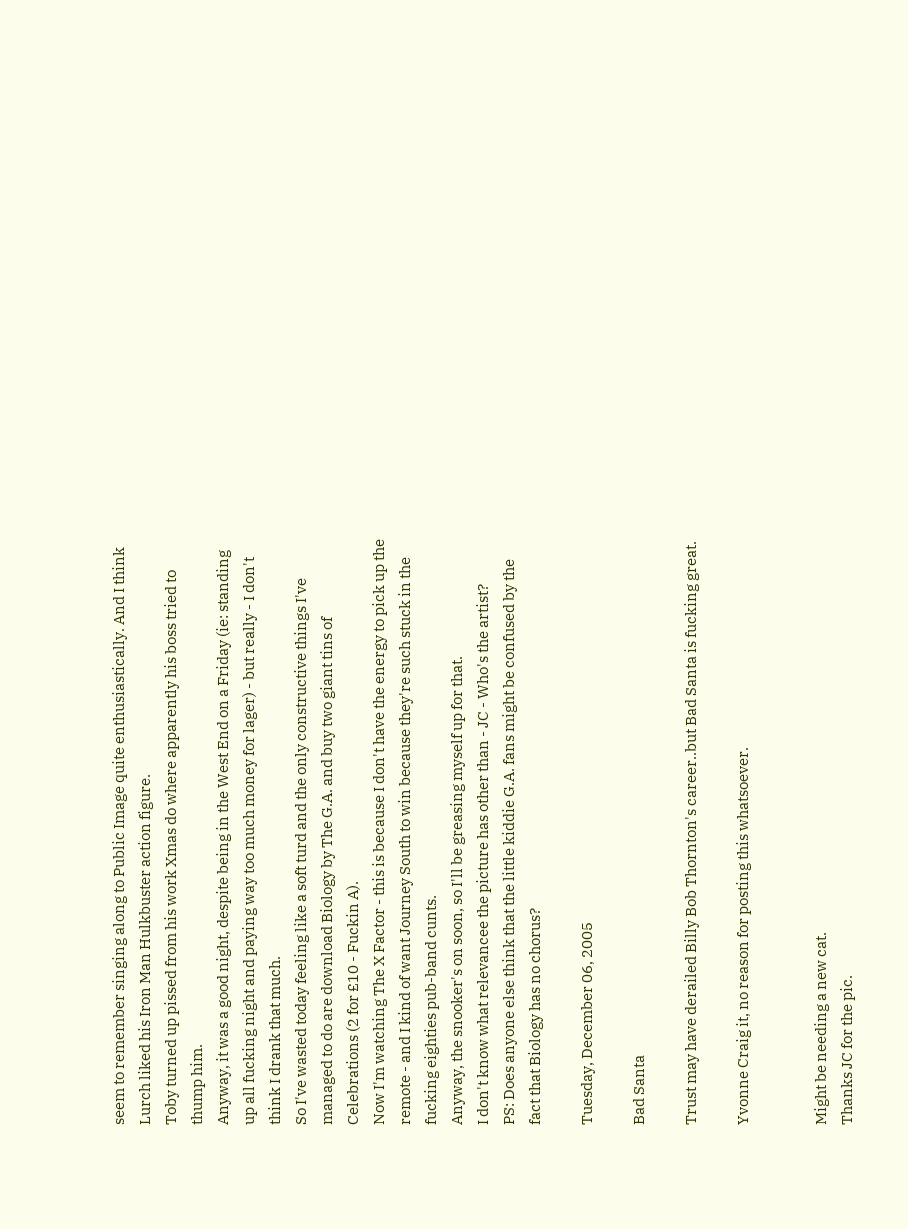seem to remember singing along to Public Image quite enthusiastically. And I think Lurch liked his Iron Man Hulkbuster action figure.
Toby turned up pissed from his work Xmas do where apparently his boss tried to thump him.
Anyway, it was a good night, despite being in the West End on a Friday (ie: standing up all fucking night and paying way too much money for lager) - but really - I don't think I drank that much.
So I've wasted today feeling like a soft turd and the only constructive things I've managed to do are download Biology by The G.A. and buy two giant tins of Celebrations (2 for £10 - Fuckin A).
Now I'm watching The X Factor - this is because I don't have the energy to pick up the remote - and I kind of want Journey South to win because they're such stuck in the fucking eighties pub-band cunts.
Anyway, the snooker's on soon, so I'll be greasing myself up for that.
I don't know what relevancee the picture has other than - JC - Who's the artist?
PS: Does anyone else think that the little kiddie G.A. fans might be confused by the fact that Biology has no chorus?

Tuesday, December 06, 2005

Bad Santa

Trust may have derailed Billy Bob Thornton's career..but Bad Santa is fucking great.

Yvonne Craig it, no reason for posting this whatsoever.


Might be needing a new cat.
Thanks JC for the pic.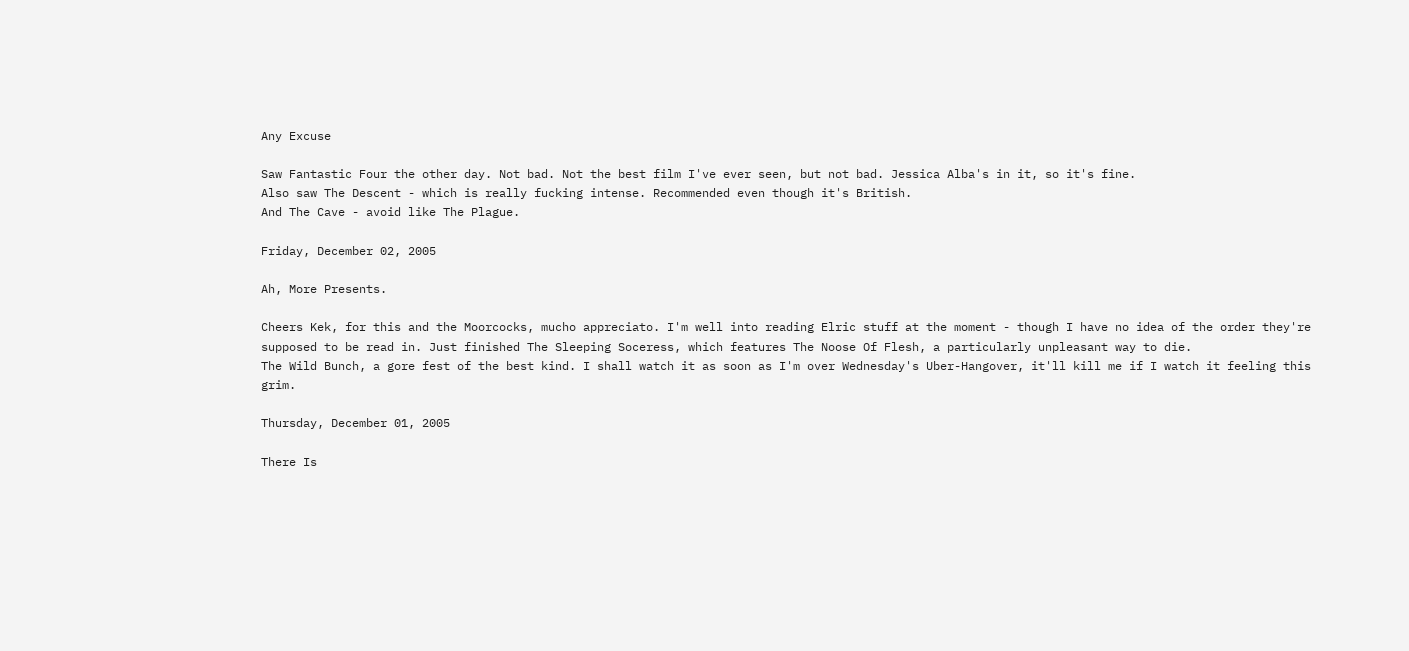Any Excuse

Saw Fantastic Four the other day. Not bad. Not the best film I've ever seen, but not bad. Jessica Alba's in it, so it's fine.
Also saw The Descent - which is really fucking intense. Recommended even though it's British.
And The Cave - avoid like The Plague.

Friday, December 02, 2005

Ah, More Presents.

Cheers Kek, for this and the Moorcocks, mucho appreciato. I'm well into reading Elric stuff at the moment - though I have no idea of the order they're supposed to be read in. Just finished The Sleeping Soceress, which features The Noose Of Flesh, a particularly unpleasant way to die.
The Wild Bunch, a gore fest of the best kind. I shall watch it as soon as I'm over Wednesday's Uber-Hangover, it'll kill me if I watch it feeling this grim.

Thursday, December 01, 2005

There Is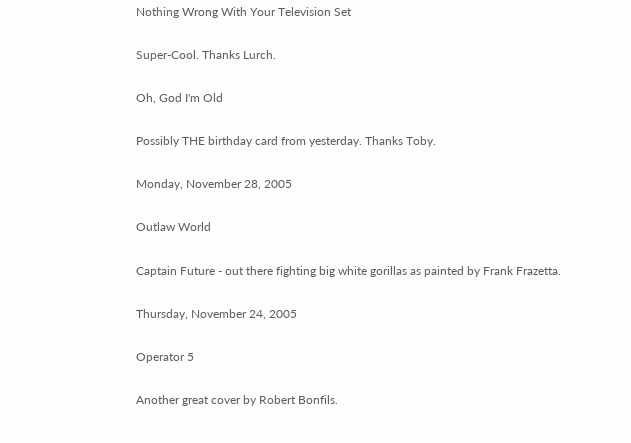Nothing Wrong With Your Television Set

Super-Cool. Thanks Lurch.

Oh, God I'm Old

Possibly THE birthday card from yesterday. Thanks Toby.

Monday, November 28, 2005

Outlaw World

Captain Future - out there fighting big white gorillas as painted by Frank Frazetta.

Thursday, November 24, 2005

Operator 5

Another great cover by Robert Bonfils.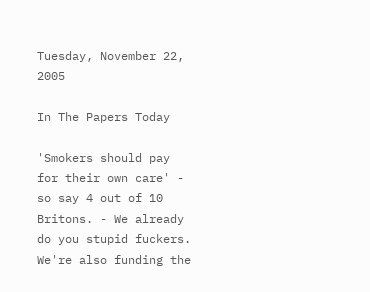Tuesday, November 22, 2005

In The Papers Today

'Smokers should pay for their own care' - so say 4 out of 10 Britons. - We already do you stupid fuckers.
We're also funding the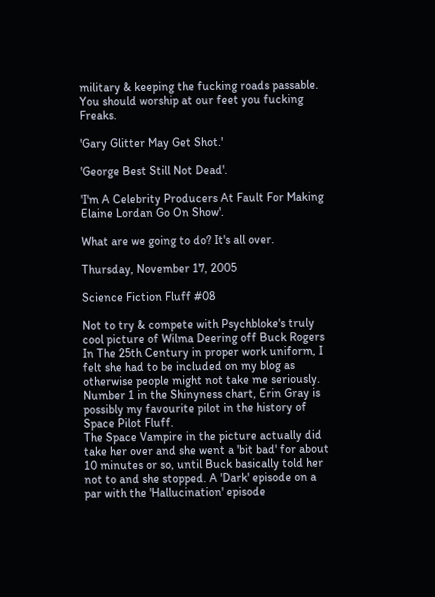military & keeping the fucking roads passable. You should worship at our feet you fucking Freaks.

'Gary Glitter May Get Shot.'

'George Best Still Not Dead'.

'I'm A Celebrity Producers At Fault For Making Elaine Lordan Go On Show'.

What are we going to do? It's all over.

Thursday, November 17, 2005

Science Fiction Fluff #08

Not to try & compete with Psychbloke's truly cool picture of Wilma Deering off Buck Rogers In The 25th Century in proper work uniform, I felt she had to be included on my blog as otherwise people might not take me seriously.
Number 1 in the Shinyness chart, Erin Gray is possibly my favourite pilot in the history of Space Pilot Fluff.
The Space Vampire in the picture actually did take her over and she went a 'bit bad' for about 10 minutes or so, until Buck basically told her not to and she stopped. A 'Dark' episode on a par with the 'Hallucination' episode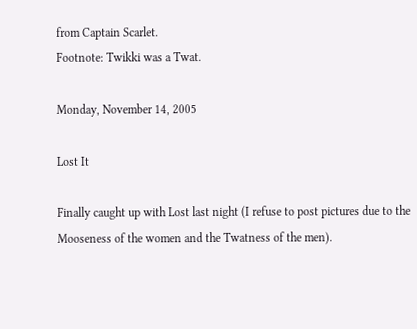from Captain Scarlet.
Footnote: Twikki was a Twat.

Monday, November 14, 2005

Lost It

Finally caught up with Lost last night (I refuse to post pictures due to the Mooseness of the women and the Twatness of the men).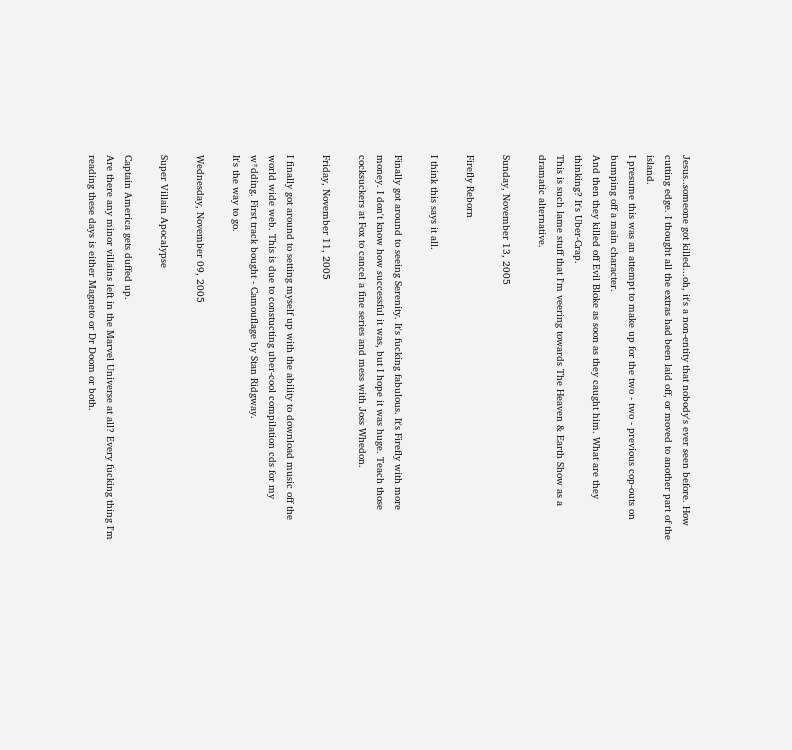Jesus..someone got killed...oh, it's a non-entity that nobody's ever seen before. How cutting edge. I thought all the extras had been laid off, or moved to another part of the island.
I presume this was an attempt to make up for the two - two - previous cop-outs on bumping off a main character.
And then they killed off Evil Bloke as soon as they caught him. What are they thinking? It's Uber-Crap.
This is such lame stuff that I'm veering towards The Heaven & Earth Show as a dramatic alternative.

Sunday, November 13, 2005

Firefly Reborn

I think this says it all.

Finally got around to seeing Serenity. It's fucking fabulous. It's Firefly with more money. I don't know how successful it was, but I hope it was huge. Teach those cocksuckers at Fox to cancel a fine series and mess with Joss Whedon.

Friday, November 11, 2005

I finally got around to setting myself up with the ability to download music off the world wide web. This is due to constucting uber-cool compilation cds for my w*dding. First track bought - Camouflage by Stan Ridgway.
It's the way to go.

Wednesday, November 09, 2005

Super Villain Apocalypse

Captain America gets duffed up.
Are there any minor villains left in the Marvel Universe at all? Every fucking thing I'm reading these days is either Magneto or Dr Doom or both.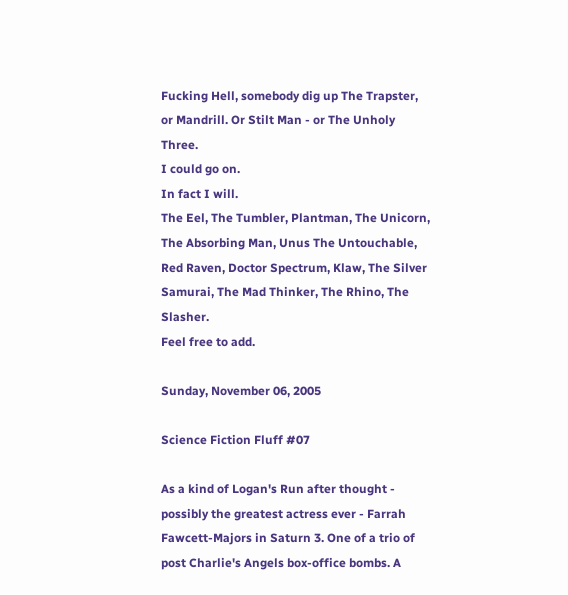Fucking Hell, somebody dig up The Trapster, or Mandrill. Or Stilt Man - or The Unholy Three.
I could go on.
In fact I will.
The Eel, The Tumbler, Plantman, The Unicorn, The Absorbing Man, Unus The Untouchable, Red Raven, Doctor Spectrum, Klaw, The Silver Samurai, The Mad Thinker, The Rhino, The Slasher.
Feel free to add.

Sunday, November 06, 2005

Science Fiction Fluff #07

As a kind of Logan's Run after thought - possibly the greatest actress ever - Farrah Fawcett-Majors in Saturn 3. One of a trio of post Charlie's Angels box-office bombs. A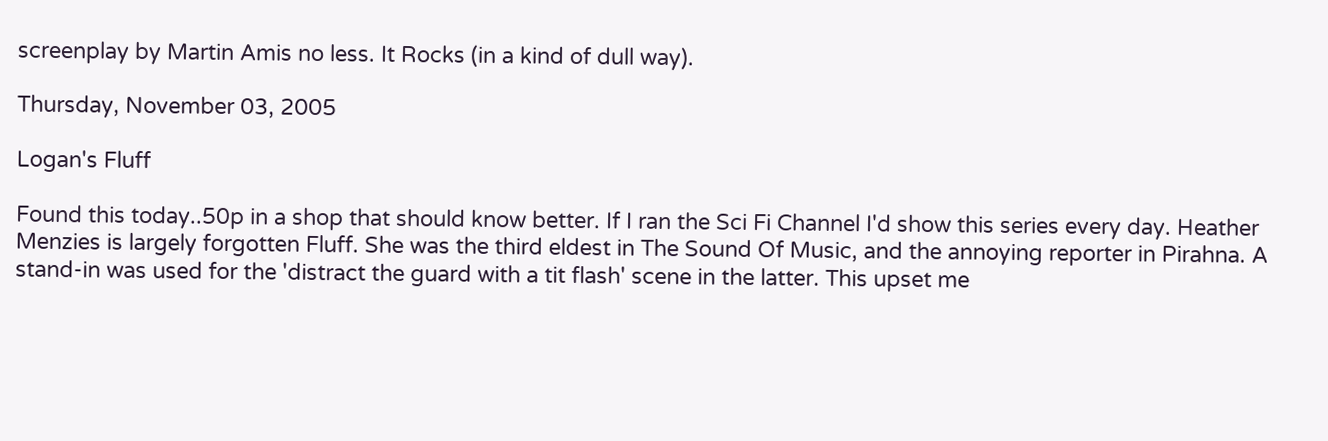screenplay by Martin Amis no less. It Rocks (in a kind of dull way).

Thursday, November 03, 2005

Logan's Fluff

Found this today..50p in a shop that should know better. If I ran the Sci Fi Channel I'd show this series every day. Heather Menzies is largely forgotten Fluff. She was the third eldest in The Sound Of Music, and the annoying reporter in Pirahna. A stand-in was used for the 'distract the guard with a tit flash' scene in the latter. This upset me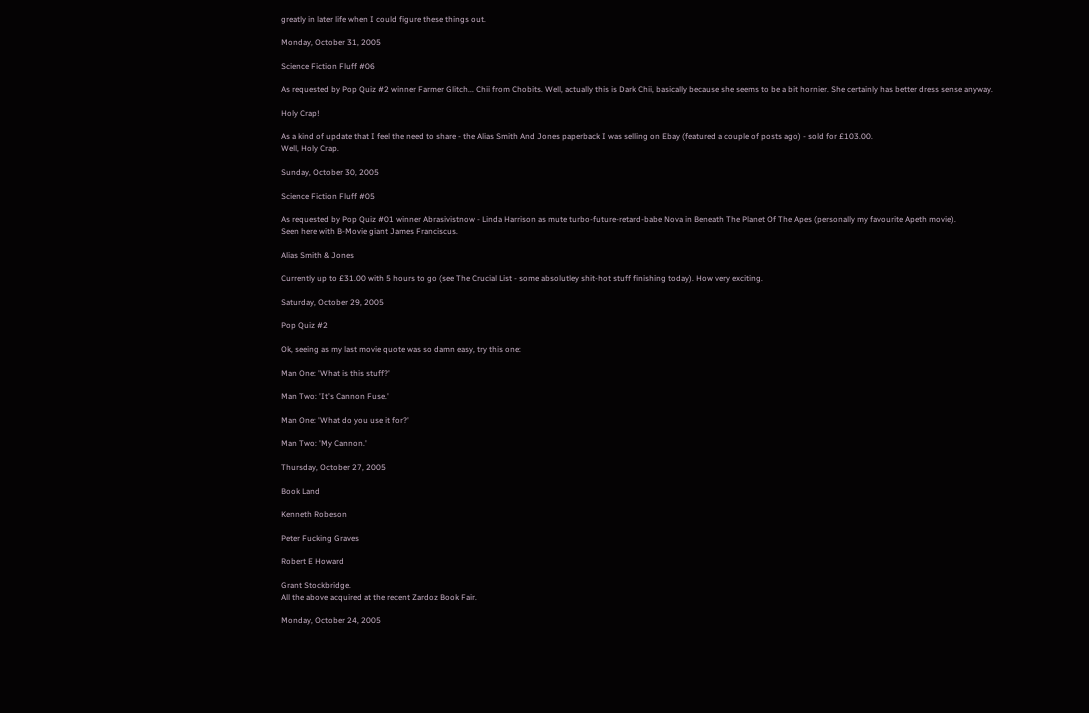greatly in later life when I could figure these things out.

Monday, October 31, 2005

Science Fiction Fluff #06

As requested by Pop Quiz #2 winner Farmer Glitch... Chii from Chobits. Well, actually this is Dark Chii, basically because she seems to be a bit hornier. She certainly has better dress sense anyway.

Holy Crap!

As a kind of update that I feel the need to share - the Alias Smith And Jones paperback I was selling on Ebay (featured a couple of posts ago) - sold for £103.00.
Well, Holy Crap.

Sunday, October 30, 2005

Science Fiction Fluff #05

As requested by Pop Quiz #01 winner Abrasivistnow - Linda Harrison as mute turbo-future-retard-babe Nova in Beneath The Planet Of The Apes (personally my favourite Apeth movie).
Seen here with B-Movie giant James Franciscus.

Alias Smith & Jones

Currently up to £31.00 with 5 hours to go (see The Crucial List - some absolutley shit-hot stuff finishing today). How very exciting.

Saturday, October 29, 2005

Pop Quiz #2

Ok, seeing as my last movie quote was so damn easy, try this one:

Man One: 'What is this stuff?'

Man Two: 'It's Cannon Fuse.'

Man One: 'What do you use it for?'

Man Two: 'My Cannon.'

Thursday, October 27, 2005

Book Land

Kenneth Robeson

Peter Fucking Graves

Robert E Howard

Grant Stockbridge.
All the above acquired at the recent Zardoz Book Fair.

Monday, October 24, 2005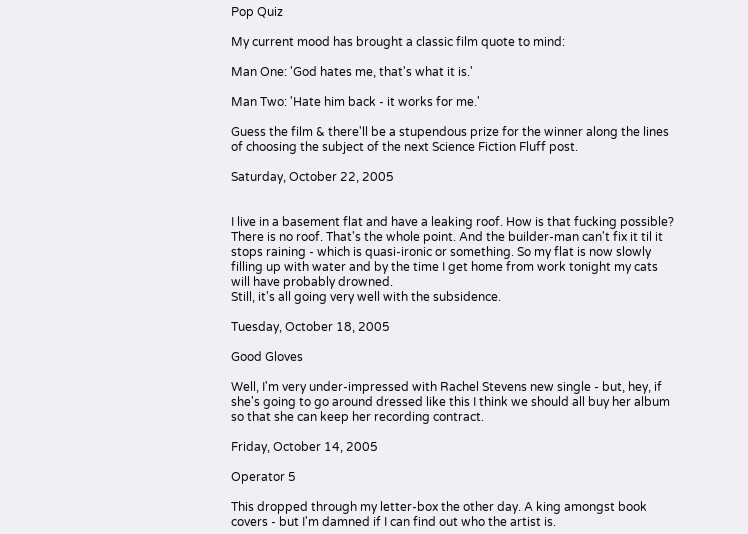Pop Quiz

My current mood has brought a classic film quote to mind:

Man One: 'God hates me, that's what it is.'

Man Two: 'Hate him back - it works for me.'

Guess the film & there'll be a stupendous prize for the winner along the lines of choosing the subject of the next Science Fiction Fluff post.

Saturday, October 22, 2005


I live in a basement flat and have a leaking roof. How is that fucking possible? There is no roof. That's the whole point. And the builder-man can't fix it til it stops raining - which is quasi-ironic or something. So my flat is now slowly filling up with water and by the time I get home from work tonight my cats will have probably drowned.
Still, it's all going very well with the subsidence.

Tuesday, October 18, 2005

Good Gloves

Well, I'm very under-impressed with Rachel Stevens new single - but, hey, if she's going to go around dressed like this I think we should all buy her album so that she can keep her recording contract.

Friday, October 14, 2005

Operator 5

This dropped through my letter-box the other day. A king amongst book covers - but I'm damned if I can find out who the artist is.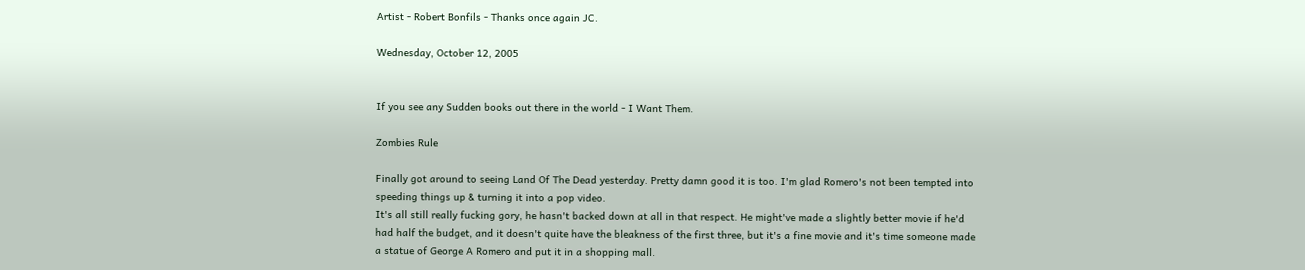Artist - Robert Bonfils - Thanks once again JC.

Wednesday, October 12, 2005


If you see any Sudden books out there in the world - I Want Them.

Zombies Rule

Finally got around to seeing Land Of The Dead yesterday. Pretty damn good it is too. I'm glad Romero's not been tempted into speeding things up & turning it into a pop video.
It's all still really fucking gory, he hasn't backed down at all in that respect. He might've made a slightly better movie if he'd had half the budget, and it doesn't quite have the bleakness of the first three, but it's a fine movie and it's time someone made a statue of George A Romero and put it in a shopping mall.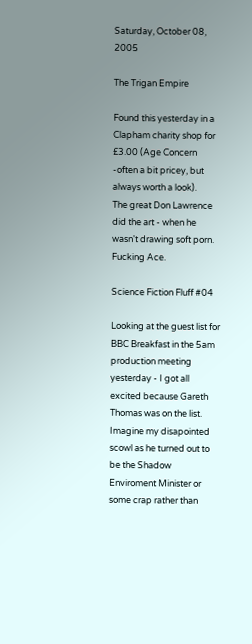Saturday, October 08, 2005

The Trigan Empire

Found this yesterday in a Clapham charity shop for £3.00 (Age Concern -often a bit pricey, but always worth a look).
The great Don Lawrence did the art - when he wasn't drawing soft porn. Fucking Ace.

Science Fiction Fluff #04

Looking at the guest list for BBC Breakfast in the 5am production meeting yesterday - I got all excited because Gareth Thomas was on the list. Imagine my disapointed scowl as he turned out to be the Shadow Enviroment Minister or some crap rather than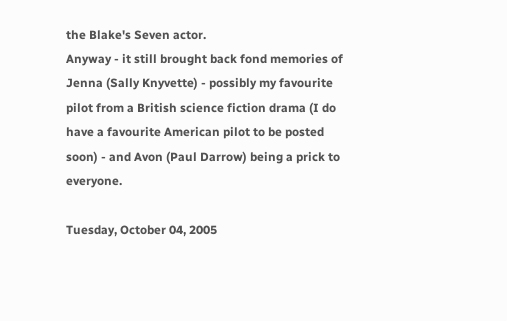the Blake's Seven actor.
Anyway - it still brought back fond memories of Jenna (Sally Knyvette) - possibly my favourite pilot from a British science fiction drama (I do have a favourite American pilot to be posted soon) - and Avon (Paul Darrow) being a prick to everyone.

Tuesday, October 04, 2005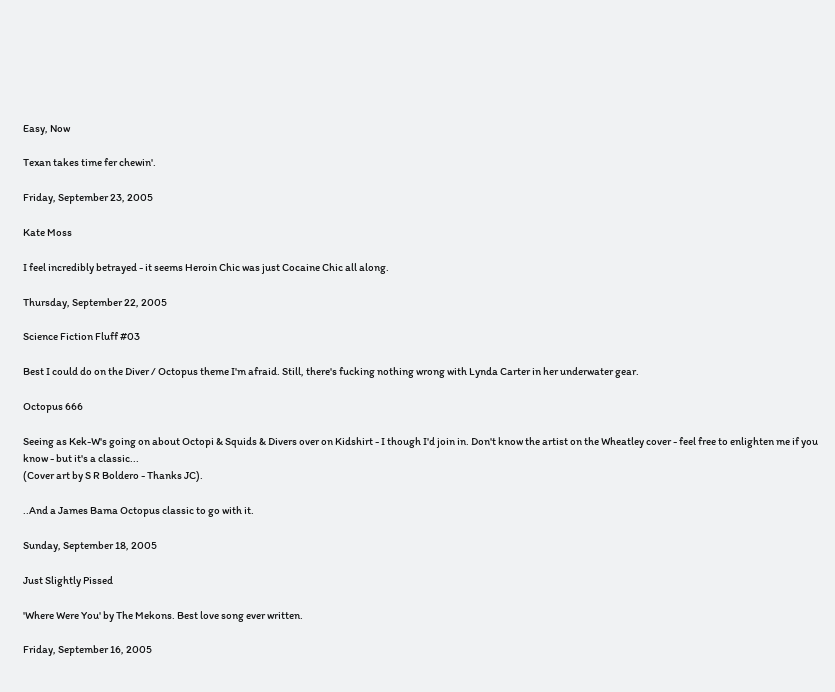Easy, Now

Texan takes time fer chewin'.

Friday, September 23, 2005

Kate Moss

I feel incredibly betrayed - it seems Heroin Chic was just Cocaine Chic all along.

Thursday, September 22, 2005

Science Fiction Fluff #03

Best I could do on the Diver / Octopus theme I'm afraid. Still, there's fucking nothing wrong with Lynda Carter in her underwater gear.

Octopus 666

Seeing as Kek-W's going on about Octopi & Squids & Divers over on Kidshirt - I though I'd join in. Don't know the artist on the Wheatley cover - feel free to enlighten me if you know - but it's a classic...
(Cover art by S R Boldero - Thanks JC).

..And a James Bama Octopus classic to go with it.

Sunday, September 18, 2005

Just Slightly Pissed

'Where Were You' by The Mekons. Best love song ever written.

Friday, September 16, 2005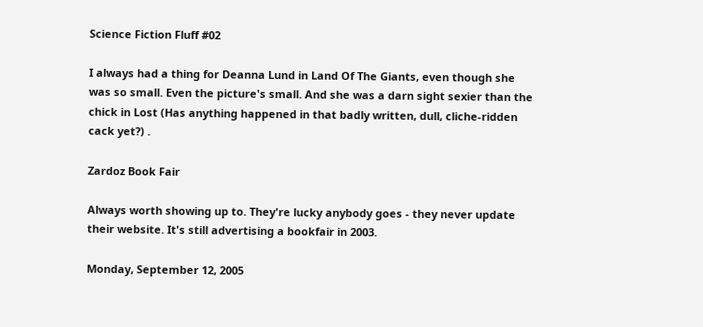Science Fiction Fluff #02

I always had a thing for Deanna Lund in Land Of The Giants, even though she was so small. Even the picture's small. And she was a darn sight sexier than the chick in Lost (Has anything happened in that badly written, dull, cliche-ridden cack yet?) .

Zardoz Book Fair

Always worth showing up to. They're lucky anybody goes - they never update their website. It's still advertising a bookfair in 2003.

Monday, September 12, 2005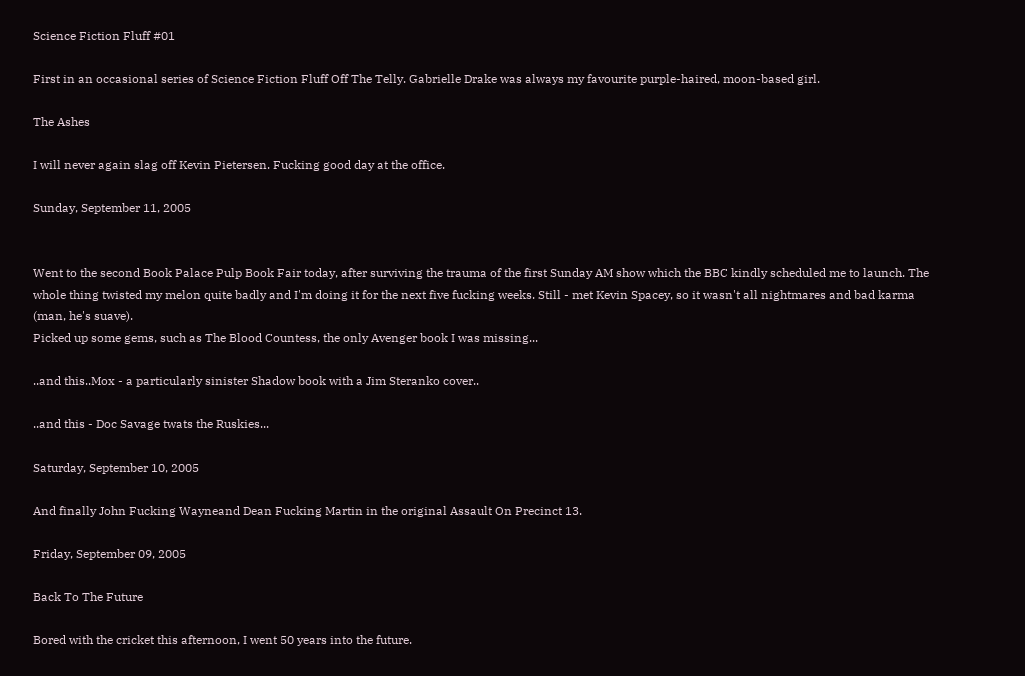Science Fiction Fluff #01

First in an occasional series of Science Fiction Fluff Off The Telly. Gabrielle Drake was always my favourite purple-haired, moon-based girl.

The Ashes

I will never again slag off Kevin Pietersen. Fucking good day at the office.

Sunday, September 11, 2005


Went to the second Book Palace Pulp Book Fair today, after surviving the trauma of the first Sunday AM show which the BBC kindly scheduled me to launch. The whole thing twisted my melon quite badly and I'm doing it for the next five fucking weeks. Still - met Kevin Spacey, so it wasn't all nightmares and bad karma (man, he's suave).
Picked up some gems, such as The Blood Countess, the only Avenger book I was missing...

..and this..Mox - a particularly sinister Shadow book with a Jim Steranko cover..

..and this - Doc Savage twats the Ruskies...

Saturday, September 10, 2005

And finally John Fucking Wayneand Dean Fucking Martin in the original Assault On Precinct 13.

Friday, September 09, 2005

Back To The Future

Bored with the cricket this afternoon, I went 50 years into the future.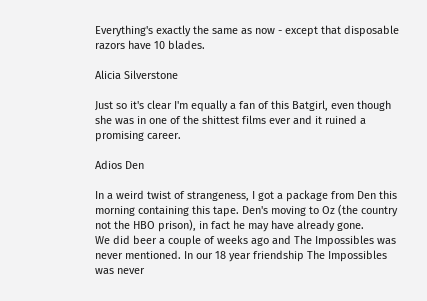Everything's exactly the same as now - except that disposable razors have 10 blades.

Alicia Silverstone

Just so it's clear I'm equally a fan of this Batgirl, even though she was in one of the shittest films ever and it ruined a promising career.

Adios Den

In a weird twist of strangeness, I got a package from Den this morning containing this tape. Den's moving to Oz (the country not the HBO prison), in fact he may have already gone.
We did beer a couple of weeks ago and The Impossibles was never mentioned. In our 18 year friendship The Impossibles was never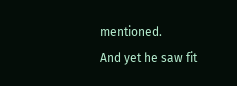mentioned.
And yet he saw fit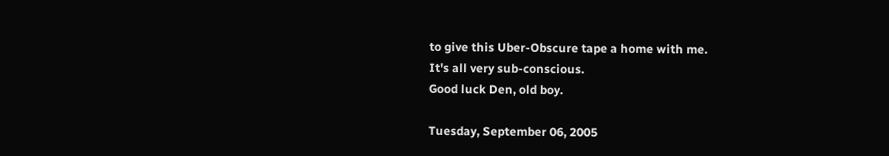to give this Uber-Obscure tape a home with me.
It's all very sub-conscious.
Good luck Den, old boy.

Tuesday, September 06, 2005